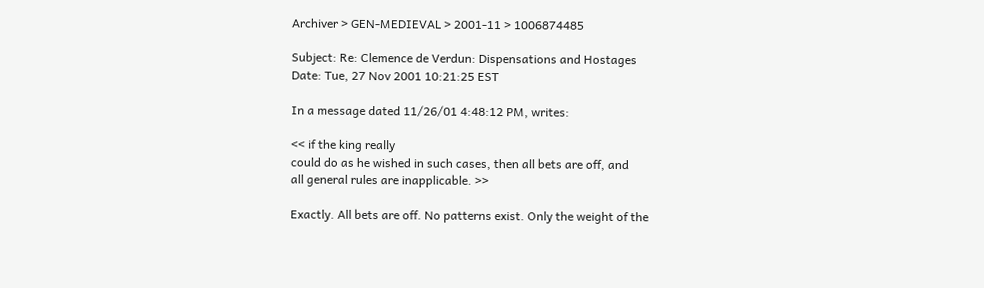Archiver > GEN-MEDIEVAL > 2001-11 > 1006874485

Subject: Re: Clemence de Verdun: Dispensations and Hostages
Date: Tue, 27 Nov 2001 10:21:25 EST

In a message dated 11/26/01 4:48:12 PM, writes:

<< if the king really
could do as he wished in such cases, then all bets are off, and
all general rules are inapplicable. >>

Exactly. All bets are off. No patterns exist. Only the weight of the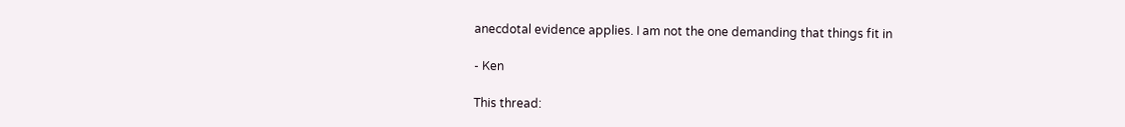anecdotal evidence applies. I am not the one demanding that things fit in

- Ken

This thread: